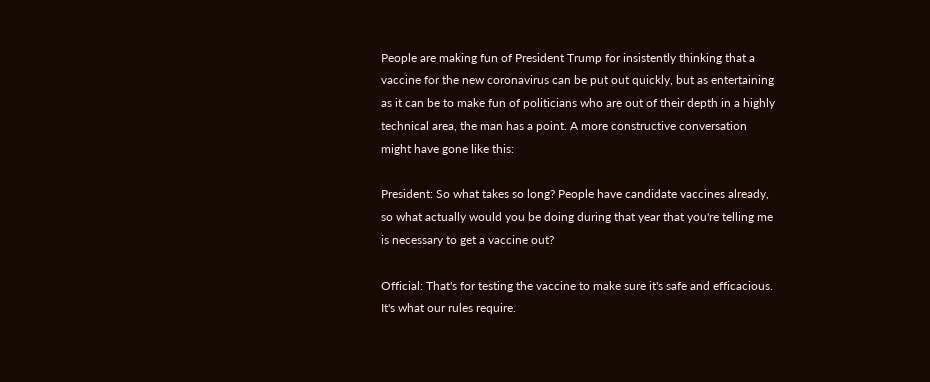People are making fun of President Trump for insistently thinking that a vaccine for the new coronavirus can be put out quickly, but as entertaining as it can be to make fun of politicians who are out of their depth in a highly technical area, the man has a point. A more constructive conversation might have gone like this:

President: So what takes so long? People have candidate vaccines already, so what actually would you be doing during that year that you're telling me is necessary to get a vaccine out?

Official: That's for testing the vaccine to make sure it's safe and efficacious. It's what our rules require.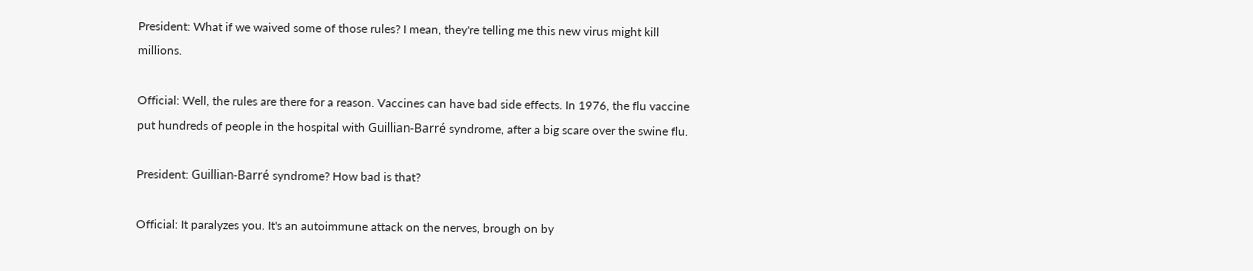President: What if we waived some of those rules? I mean, they're telling me this new virus might kill millions.

Official: Well, the rules are there for a reason. Vaccines can have bad side effects. In 1976, the flu vaccine put hundreds of people in the hospital with Guillian-Barré syndrome, after a big scare over the swine flu.

President: Guillian-Barré syndrome? How bad is that?

Official: It paralyzes you. It's an autoimmune attack on the nerves, brough on by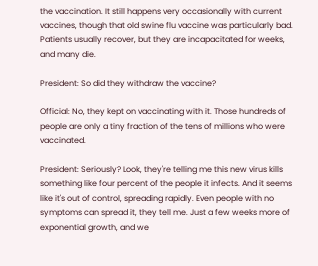the vaccination. It still happens very occasionally with current vaccines, though that old swine flu vaccine was particularly bad. Patients usually recover, but they are incapacitated for weeks, and many die.

President: So did they withdraw the vaccine?

Official: No, they kept on vaccinating with it. Those hundreds of people are only a tiny fraction of the tens of millions who were vaccinated.

President: Seriously? Look, they're telling me this new virus kills something like four percent of the people it infects. And it seems like it's out of control, spreading rapidly. Even people with no symptoms can spread it, they tell me. Just a few weeks more of exponential growth, and we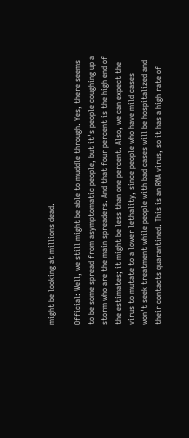might be looking at millions dead.

Official: Well, we still might be able to muddle through. Yes, there seems to be some spread from asymptomatic people, but it's people coughing up a storm who are the main spreaders. And that four percent is the high end of the estimates; it might be less than one percent. Also, we can expect the virus to mutate to a lower lethality, since people who have mild cases won't seek treatment while people with bad cases will be hospitalized and their contacts quarantined. This is an RNA virus, so it has a high rate of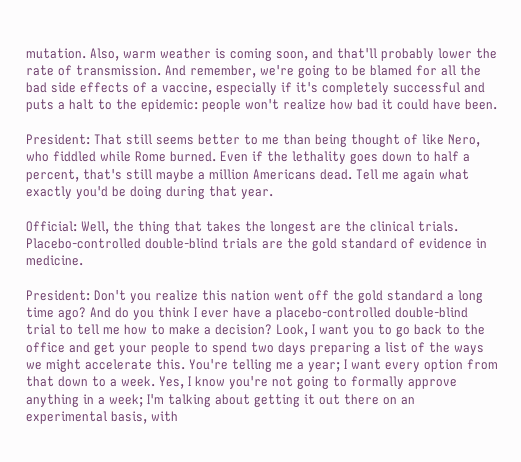mutation. Also, warm weather is coming soon, and that'll probably lower the rate of transmission. And remember, we're going to be blamed for all the bad side effects of a vaccine, especially if it's completely successful and puts a halt to the epidemic: people won't realize how bad it could have been.

President: That still seems better to me than being thought of like Nero, who fiddled while Rome burned. Even if the lethality goes down to half a percent, that's still maybe a million Americans dead. Tell me again what exactly you'd be doing during that year.

Official: Well, the thing that takes the longest are the clinical trials. Placebo-controlled double-blind trials are the gold standard of evidence in medicine.

President: Don't you realize this nation went off the gold standard a long time ago? And do you think I ever have a placebo-controlled double-blind trial to tell me how to make a decision? Look, I want you to go back to the office and get your people to spend two days preparing a list of the ways we might accelerate this. You're telling me a year; I want every option from that down to a week. Yes, I know you're not going to formally approve anything in a week; I'm talking about getting it out there on an experimental basis, with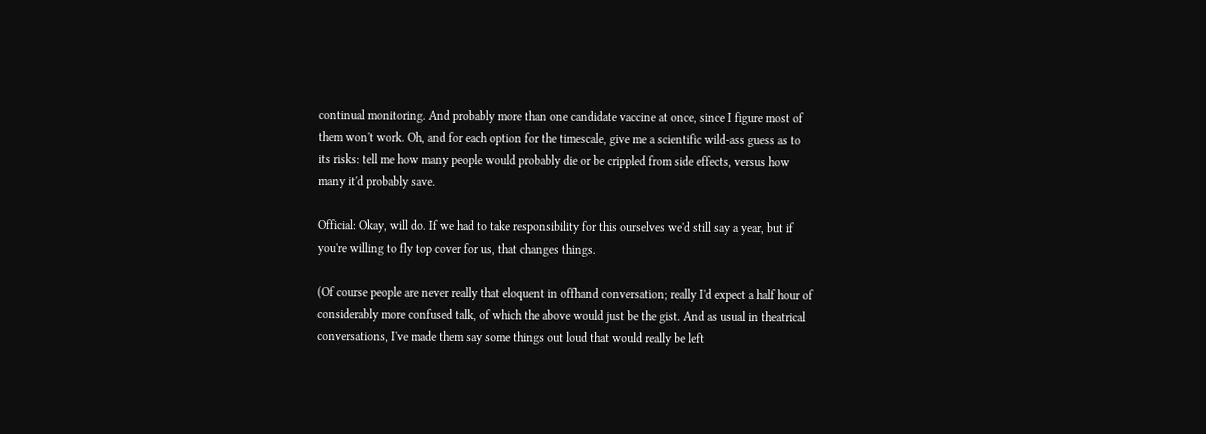continual monitoring. And probably more than one candidate vaccine at once, since I figure most of them won't work. Oh, and for each option for the timescale, give me a scientific wild-ass guess as to its risks: tell me how many people would probably die or be crippled from side effects, versus how many it'd probably save.

Official: Okay, will do. If we had to take responsibility for this ourselves we'd still say a year, but if you're willing to fly top cover for us, that changes things.

(Of course people are never really that eloquent in offhand conversation; really I'd expect a half hour of considerably more confused talk, of which the above would just be the gist. And as usual in theatrical conversations, I've made them say some things out loud that would really be left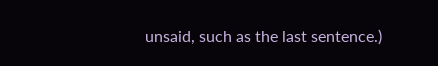unsaid, such as the last sentence.)